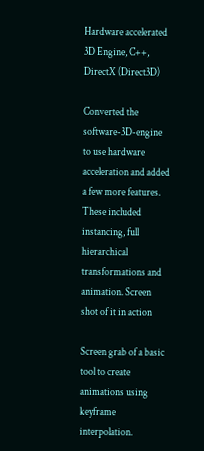Hardware accelerated 3D Engine, C++, DirectX (Direct3D)

Converted the software-3D-engine to use hardware acceleration and added a few more features. These included instancing, full hierarchical transformations and animation. Screen shot of it in action

Screen grab of a basic tool to create animations using keyframe interpolation.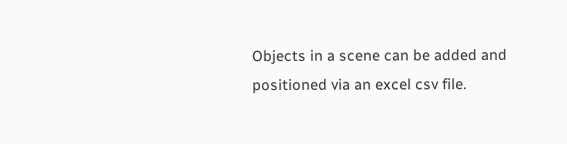Objects in a scene can be added and positioned via an excel csv file.